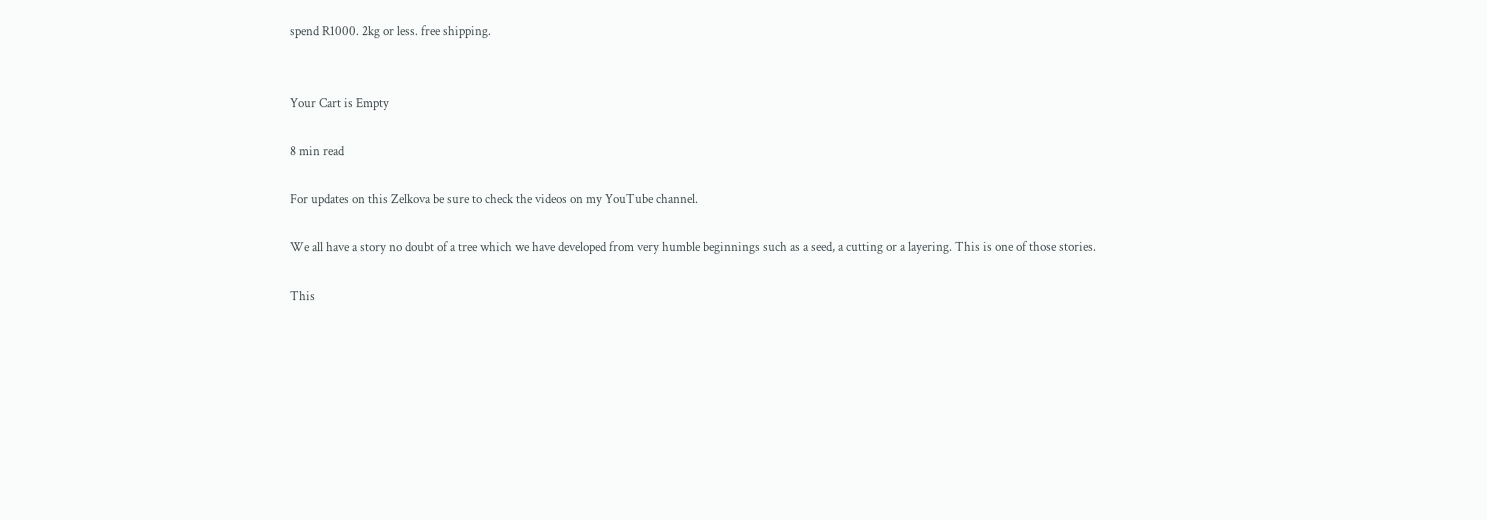spend R1000. 2kg or less. free shipping.


Your Cart is Empty

8 min read

For updates on this Zelkova be sure to check the videos on my YouTube channel.

We all have a story no doubt of a tree which we have developed from very humble beginnings such as a seed, a cutting or a layering. This is one of those stories.

This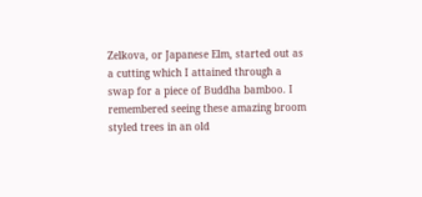Zelkova, or Japanese Elm, started out as a cutting which I attained through a swap for a piece of Buddha bamboo. I remembered seeing these amazing broom styled trees in an old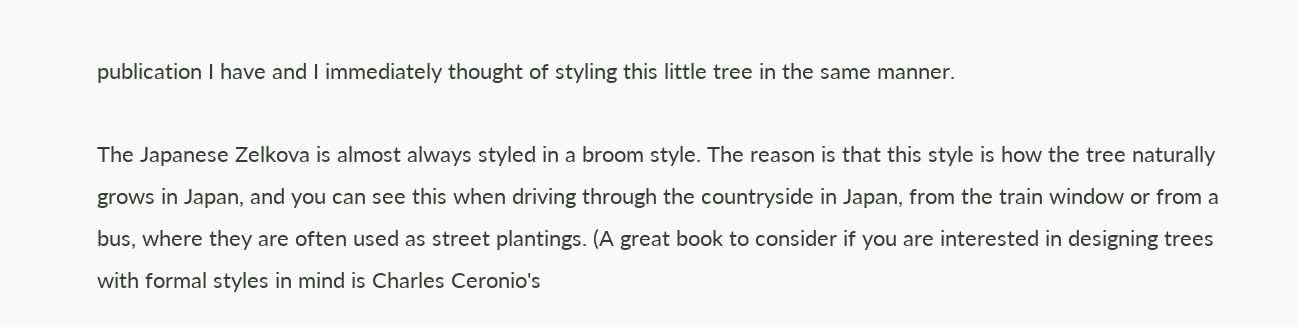publication I have and I immediately thought of styling this little tree in the same manner.

The Japanese Zelkova is almost always styled in a broom style. The reason is that this style is how the tree naturally grows in Japan, and you can see this when driving through the countryside in Japan, from the train window or from a bus, where they are often used as street plantings. (A great book to consider if you are interested in designing trees with formal styles in mind is Charles Ceronio's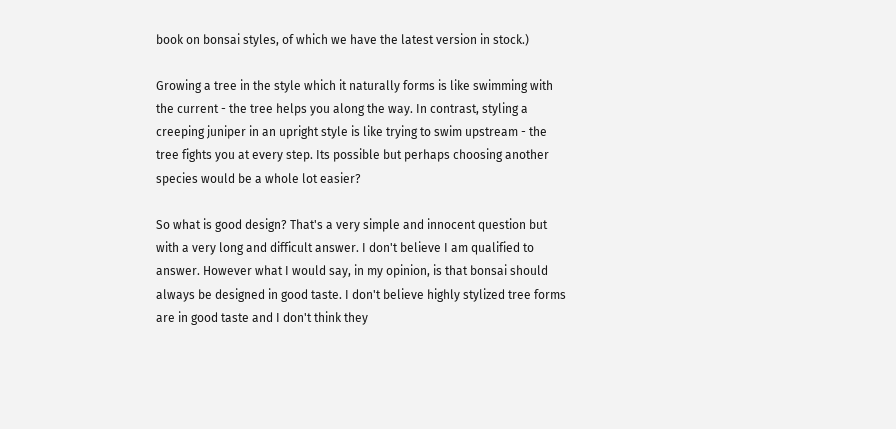book on bonsai styles, of which we have the latest version in stock.)

Growing a tree in the style which it naturally forms is like swimming with the current - the tree helps you along the way. In contrast, styling a creeping juniper in an upright style is like trying to swim upstream - the tree fights you at every step. Its possible but perhaps choosing another species would be a whole lot easier?

So what is good design? That's a very simple and innocent question but with a very long and difficult answer. I don't believe I am qualified to answer. However what I would say, in my opinion, is that bonsai should always be designed in good taste. I don't believe highly stylized tree forms are in good taste and I don't think they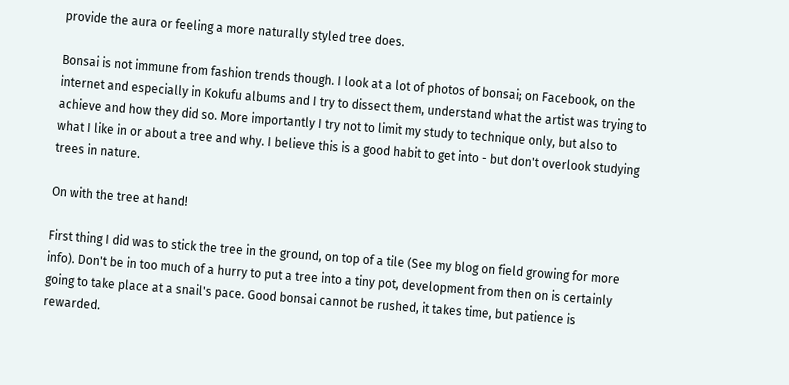provide the aura or feeling a more naturally styled tree does.

Bonsai is not immune from fashion trends though. I look at a lot of photos of bonsai; on Facebook, on the internet and especially in Kokufu albums and I try to dissect them, understand what the artist was trying to achieve and how they did so. More importantly I try not to limit my study to technique only, but also to what I like in or about a tree and why. I believe this is a good habit to get into - but don't overlook studying trees in nature.

On with the tree at hand!

First thing I did was to stick the tree in the ground, on top of a tile (See my blog on field growing for more info). Don't be in too much of a hurry to put a tree into a tiny pot, development from then on is certainly going to take place at a snail's pace. Good bonsai cannot be rushed, it takes time, but patience is rewarded.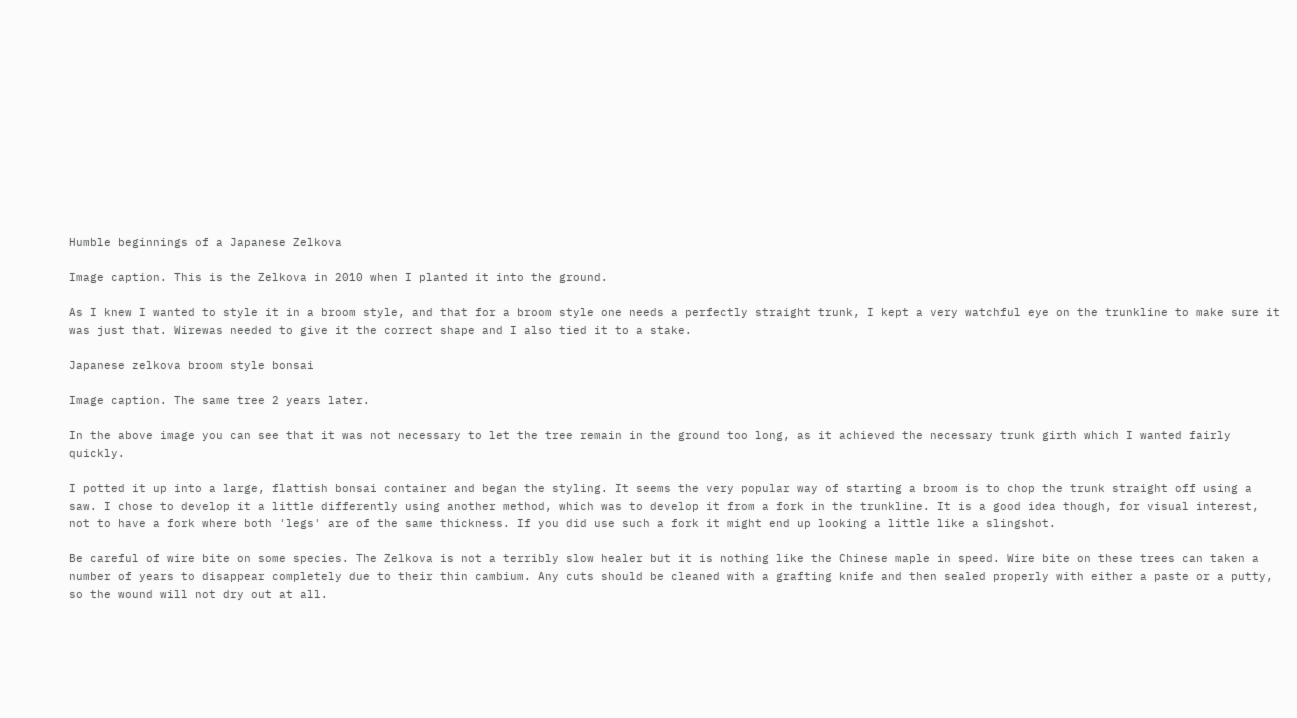Humble beginnings of a Japanese Zelkova

Image caption. This is the Zelkova in 2010 when I planted it into the ground.

As I knew I wanted to style it in a broom style, and that for a broom style one needs a perfectly straight trunk, I kept a very watchful eye on the trunkline to make sure it was just that. Wirewas needed to give it the correct shape and I also tied it to a stake.

Japanese zelkova broom style bonsai

Image caption. The same tree 2 years later.

In the above image you can see that it was not necessary to let the tree remain in the ground too long, as it achieved the necessary trunk girth which I wanted fairly quickly.

I potted it up into a large, flattish bonsai container and began the styling. It seems the very popular way of starting a broom is to chop the trunk straight off using a saw. I chose to develop it a little differently using another method, which was to develop it from a fork in the trunkline. It is a good idea though, for visual interest, not to have a fork where both 'legs' are of the same thickness. If you did use such a fork it might end up looking a little like a slingshot.

Be careful of wire bite on some species. The Zelkova is not a terribly slow healer but it is nothing like the Chinese maple in speed. Wire bite on these trees can taken a number of years to disappear completely due to their thin cambium. Any cuts should be cleaned with a grafting knife and then sealed properly with either a paste or a putty, so the wound will not dry out at all.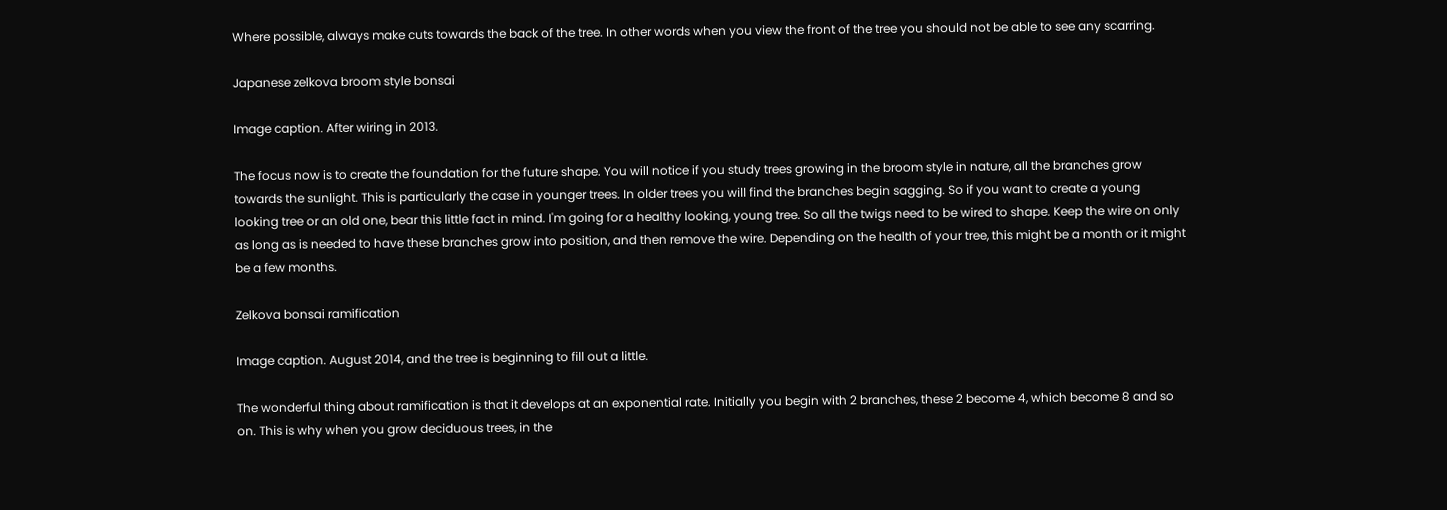Where possible, always make cuts towards the back of the tree. In other words when you view the front of the tree you should not be able to see any scarring.

Japanese zelkova broom style bonsai

Image caption. After wiring in 2013.

The focus now is to create the foundation for the future shape. You will notice if you study trees growing in the broom style in nature, all the branches grow towards the sunlight. This is particularly the case in younger trees. In older trees you will find the branches begin sagging. So if you want to create a young looking tree or an old one, bear this little fact in mind. I'm going for a healthy looking, young tree. So all the twigs need to be wired to shape. Keep the wire on only as long as is needed to have these branches grow into position, and then remove the wire. Depending on the health of your tree, this might be a month or it might be a few months.

Zelkova bonsai ramification

Image caption. August 2014, and the tree is beginning to fill out a little.

The wonderful thing about ramification is that it develops at an exponential rate. Initially you begin with 2 branches, these 2 become 4, which become 8 and so on. This is why when you grow deciduous trees, in the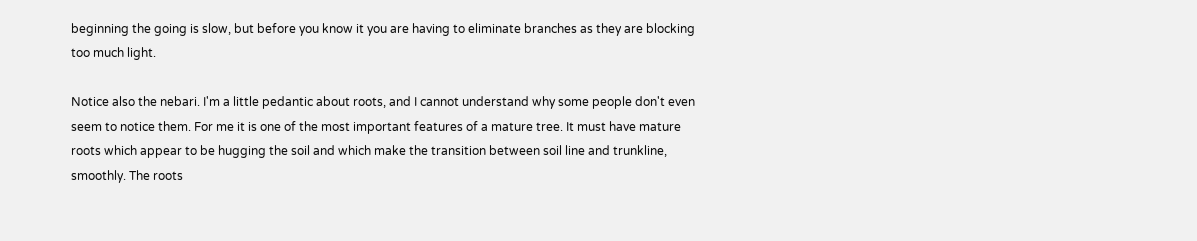beginning the going is slow, but before you know it you are having to eliminate branches as they are blocking too much light.

Notice also the nebari. I'm a little pedantic about roots, and I cannot understand why some people don't even seem to notice them. For me it is one of the most important features of a mature tree. It must have mature roots which appear to be hugging the soil and which make the transition between soil line and trunkline, smoothly. The roots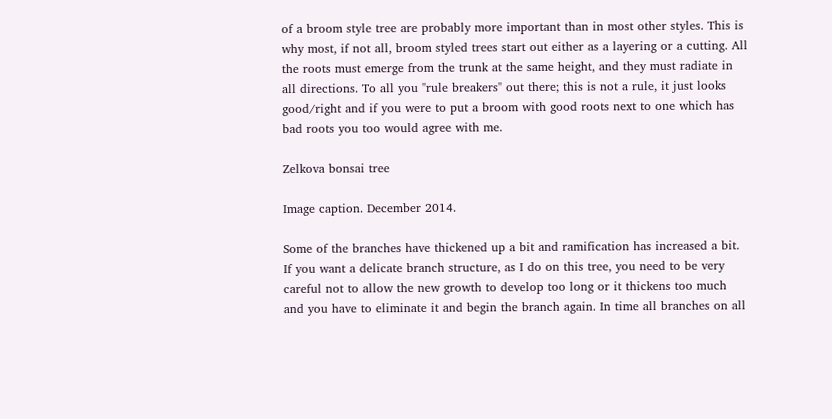of a broom style tree are probably more important than in most other styles. This is why most, if not all, broom styled trees start out either as a layering or a cutting. All the roots must emerge from the trunk at the same height, and they must radiate in all directions. To all you "rule breakers" out there; this is not a rule, it just looks good/right and if you were to put a broom with good roots next to one which has bad roots you too would agree with me.

Zelkova bonsai tree

Image caption. December 2014.

Some of the branches have thickened up a bit and ramification has increased a bit. If you want a delicate branch structure, as I do on this tree, you need to be very careful not to allow the new growth to develop too long or it thickens too much and you have to eliminate it and begin the branch again. In time all branches on all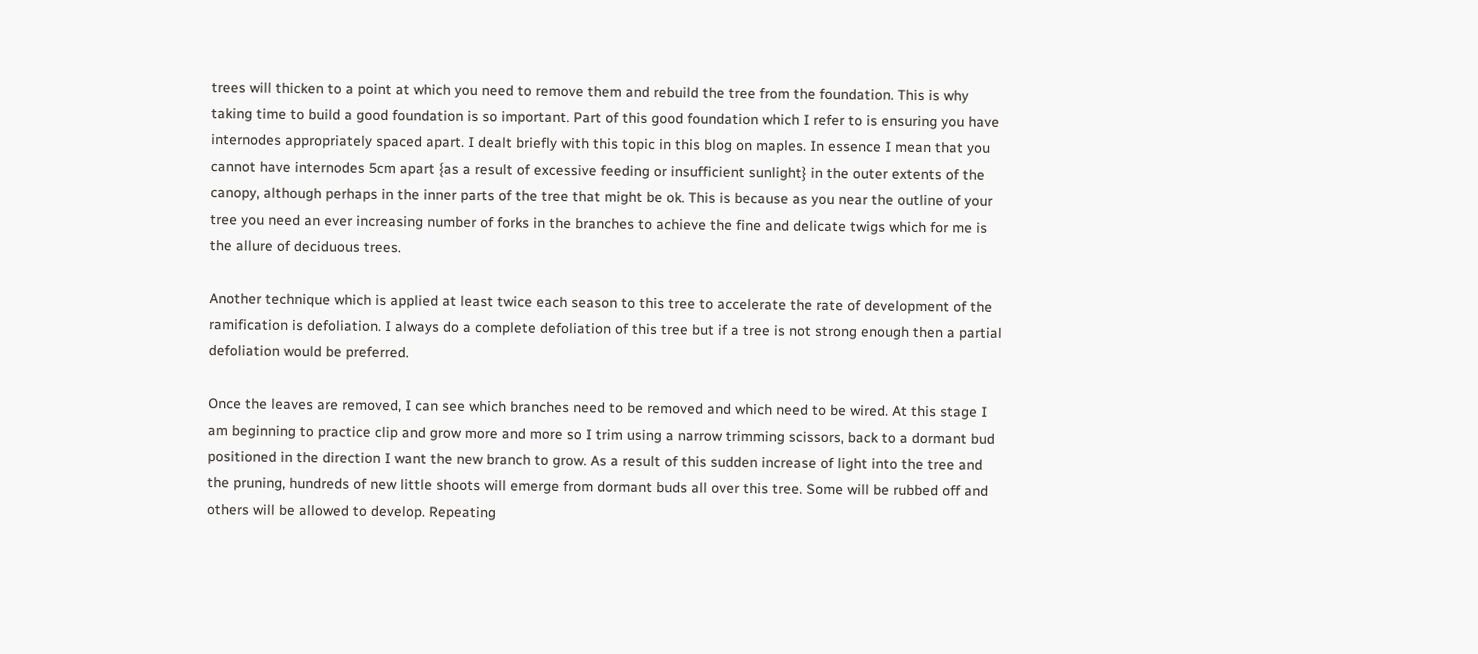trees will thicken to a point at which you need to remove them and rebuild the tree from the foundation. This is why taking time to build a good foundation is so important. Part of this good foundation which I refer to is ensuring you have internodes appropriately spaced apart. I dealt briefly with this topic in this blog on maples. In essence I mean that you cannot have internodes 5cm apart {as a result of excessive feeding or insufficient sunlight} in the outer extents of the canopy, although perhaps in the inner parts of the tree that might be ok. This is because as you near the outline of your tree you need an ever increasing number of forks in the branches to achieve the fine and delicate twigs which for me is the allure of deciduous trees.

Another technique which is applied at least twice each season to this tree to accelerate the rate of development of the ramification is defoliation. I always do a complete defoliation of this tree but if a tree is not strong enough then a partial defoliation would be preferred.

Once the leaves are removed, I can see which branches need to be removed and which need to be wired. At this stage I am beginning to practice clip and grow more and more so I trim using a narrow trimming scissors, back to a dormant bud positioned in the direction I want the new branch to grow. As a result of this sudden increase of light into the tree and the pruning, hundreds of new little shoots will emerge from dormant buds all over this tree. Some will be rubbed off and others will be allowed to develop. Repeating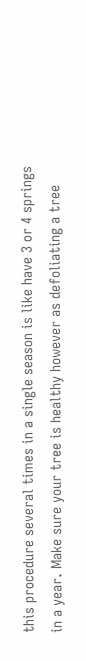this procedure several times in a single season is like have 3 or 4 springs in a year. Make sure your tree is healthy however as defoliating a tree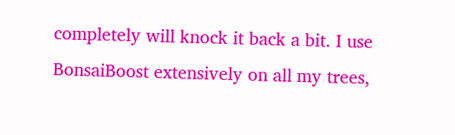completely will knock it back a bit. I use BonsaiBoost extensively on all my trees,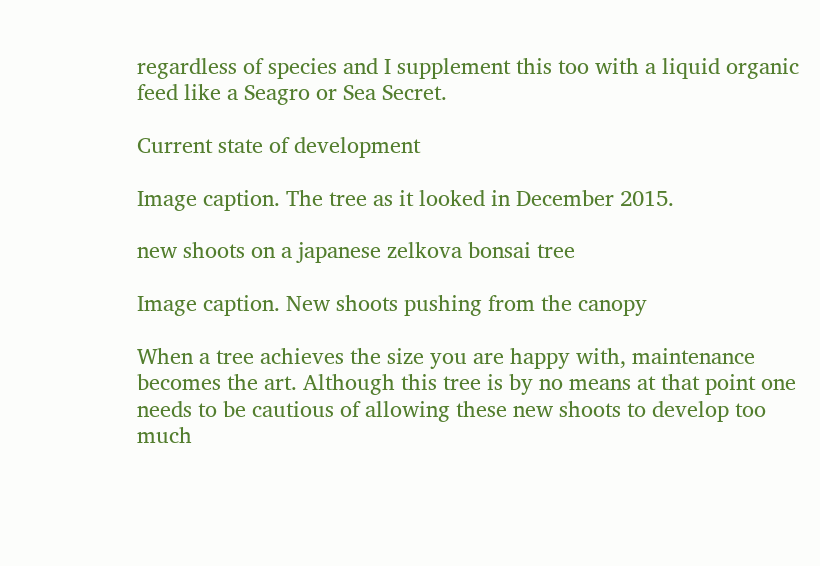regardless of species and I supplement this too with a liquid organic feed like a Seagro or Sea Secret.

Current state of development

Image caption. The tree as it looked in December 2015.

new shoots on a japanese zelkova bonsai tree

Image caption. New shoots pushing from the canopy

When a tree achieves the size you are happy with, maintenance becomes the art. Although this tree is by no means at that point one needs to be cautious of allowing these new shoots to develop too much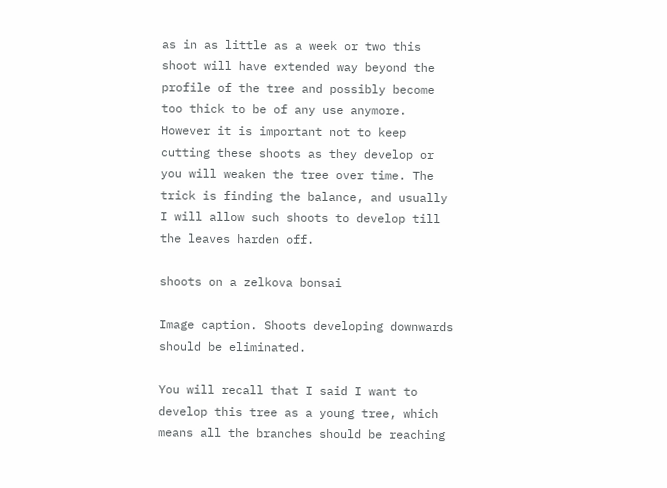as in as little as a week or two this shoot will have extended way beyond the profile of the tree and possibly become too thick to be of any use anymore. However it is important not to keep cutting these shoots as they develop or you will weaken the tree over time. The trick is finding the balance, and usually I will allow such shoots to develop till the leaves harden off.

shoots on a zelkova bonsai

Image caption. Shoots developing downwards should be eliminated.

You will recall that I said I want to develop this tree as a young tree, which means all the branches should be reaching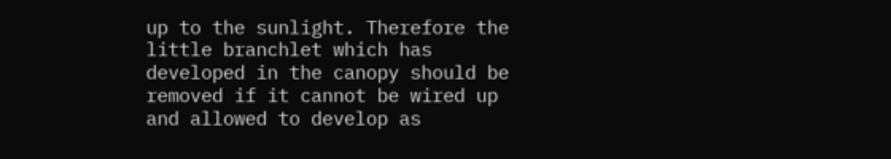up to the sunlight. Therefore the little branchlet which has developed in the canopy should be removed if it cannot be wired up and allowed to develop as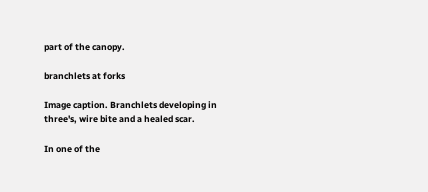part of the canopy.

branchlets at forks

Image caption. Branchlets developing in three's, wire bite and a healed scar.

In one of the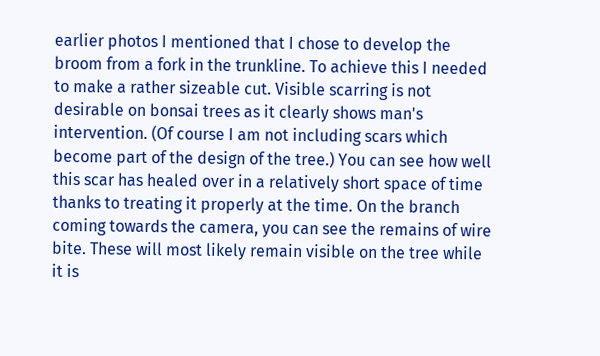earlier photos I mentioned that I chose to develop the broom from a fork in the trunkline. To achieve this I needed to make a rather sizeable cut. Visible scarring is not desirable on bonsai trees as it clearly shows man's intervention. (Of course I am not including scars which become part of the design of the tree.) You can see how well this scar has healed over in a relatively short space of time thanks to treating it properly at the time. On the branch coming towards the camera, you can see the remains of wire bite. These will most likely remain visible on the tree while it is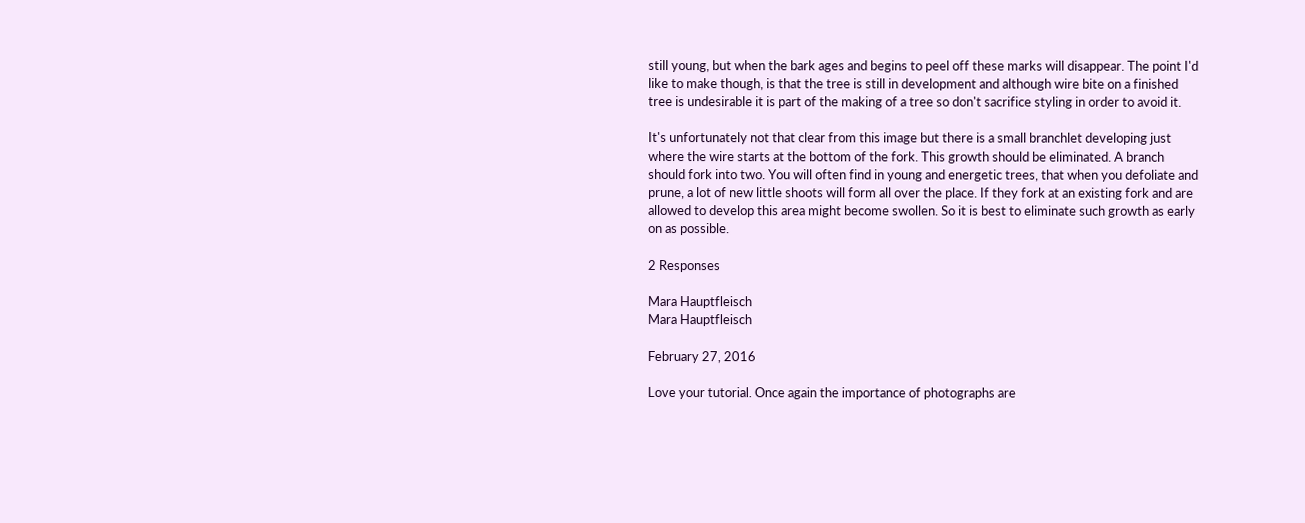still young, but when the bark ages and begins to peel off these marks will disappear. The point I'd like to make though, is that the tree is still in development and although wire bite on a finished tree is undesirable it is part of the making of a tree so don't sacrifice styling in order to avoid it.

It's unfortunately not that clear from this image but there is a small branchlet developing just where the wire starts at the bottom of the fork. This growth should be eliminated. A branch should fork into two. You will often find in young and energetic trees, that when you defoliate and prune, a lot of new little shoots will form all over the place. If they fork at an existing fork and are allowed to develop this area might become swollen. So it is best to eliminate such growth as early on as possible.

2 Responses

Mara Hauptfleisch
Mara Hauptfleisch

February 27, 2016

Love your tutorial. Once again the importance of photographs are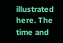illustrated here. The time and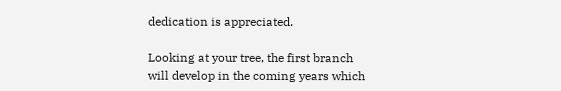dedication is appreciated.

Looking at your tree, the first branch will develop in the coming years which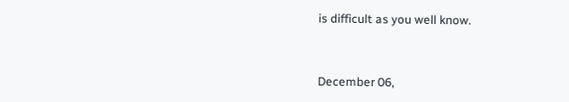is difficult as you well know.


December 06,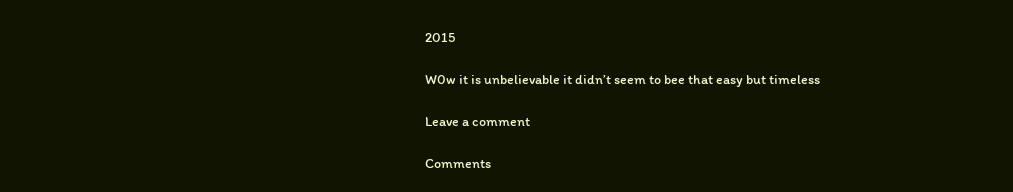2015

W0w it is unbelievable it didn’t seem to bee that easy but timeless

Leave a comment

Comments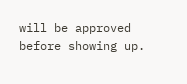will be approved before showing up.